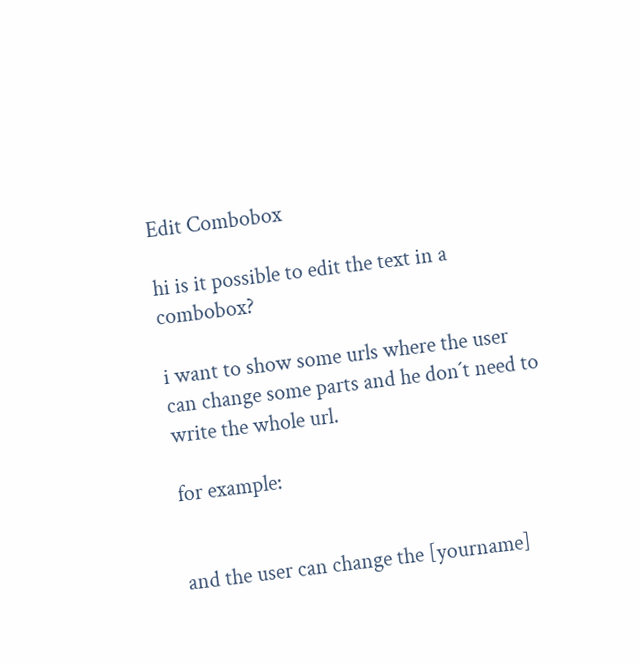Edit Combobox

hi is it possible to edit the text in a combobox?

i want to show some urls where the user can change some parts and he don´t need to write the whole url.

for example:


and the user can change the [yourname]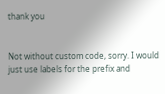thank you


Not without custom code, sorry. I would just use labels for the prefix and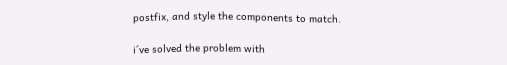postfix, and style the components to match.

i´ve solved the problem with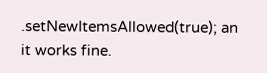.setNewItemsAllowed(true); an it works fine.